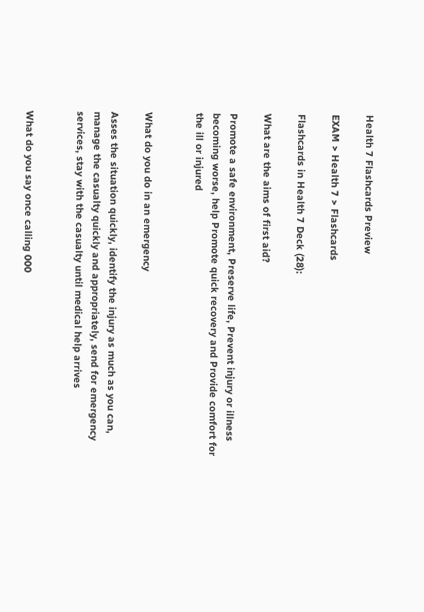Health 7 Flashcards Preview

EXAM > Health 7 > Flashcards

Flashcards in Health 7 Deck (28):

What are the aims of first aid?

Promote a safe environment, Preserve life, Prevent injury or illness becoming worse, help Promote quick recovery and Provide comfort for the ill or injured


What do you do in an emergency

Asses the situation quickly, identify the injury as much as you can, manage the casualty quickly and appropriately, send for emergency services, stay with the casualty until medical help arrives


What do you say once calling 000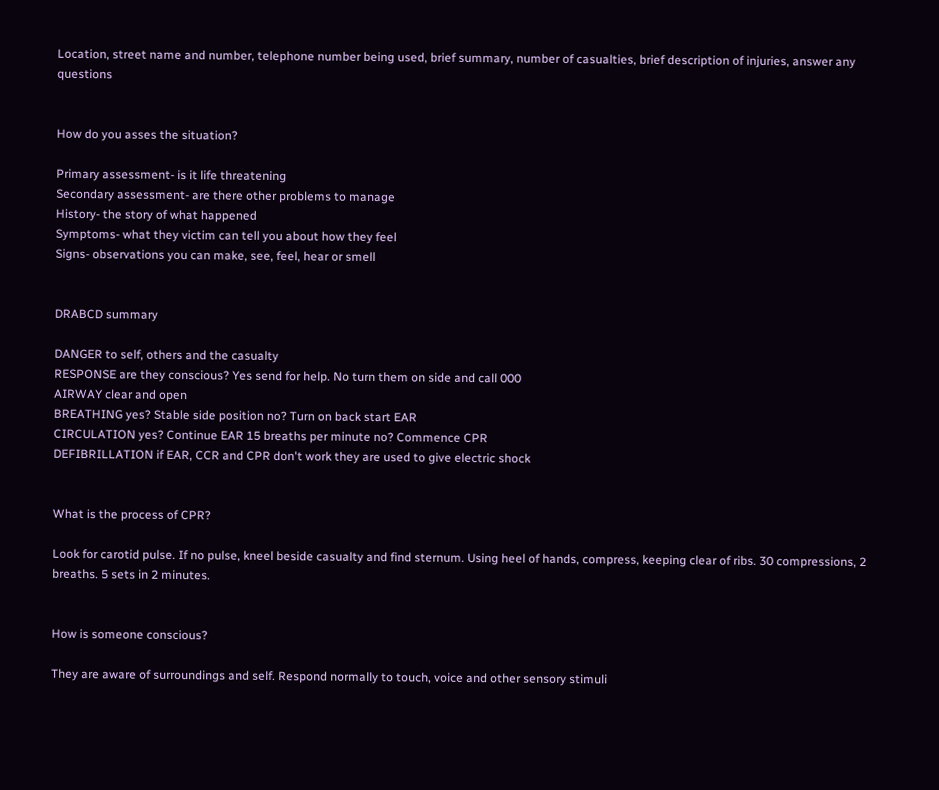Location, street name and number, telephone number being used, brief summary, number of casualties, brief description of injuries, answer any questions


How do you asses the situation?

Primary assessment- is it life threatening
Secondary assessment- are there other problems to manage
History- the story of what happened
Symptoms- what they victim can tell you about how they feel
Signs- observations you can make, see, feel, hear or smell


DRABCD summary

DANGER to self, others and the casualty
RESPONSE are they conscious? Yes send for help. No turn them on side and call 000
AIRWAY clear and open
BREATHING yes? Stable side position no? Turn on back start EAR
CIRCULATION yes? Continue EAR 15 breaths per minute no? Commence CPR
DEFIBRILLATION if EAR, CCR and CPR don't work they are used to give electric shock


What is the process of CPR?

Look for carotid pulse. If no pulse, kneel beside casualty and find sternum. Using heel of hands, compress, keeping clear of ribs. 30 compressions, 2 breaths. 5 sets in 2 minutes.


How is someone conscious?

They are aware of surroundings and self. Respond normally to touch, voice and other sensory stimuli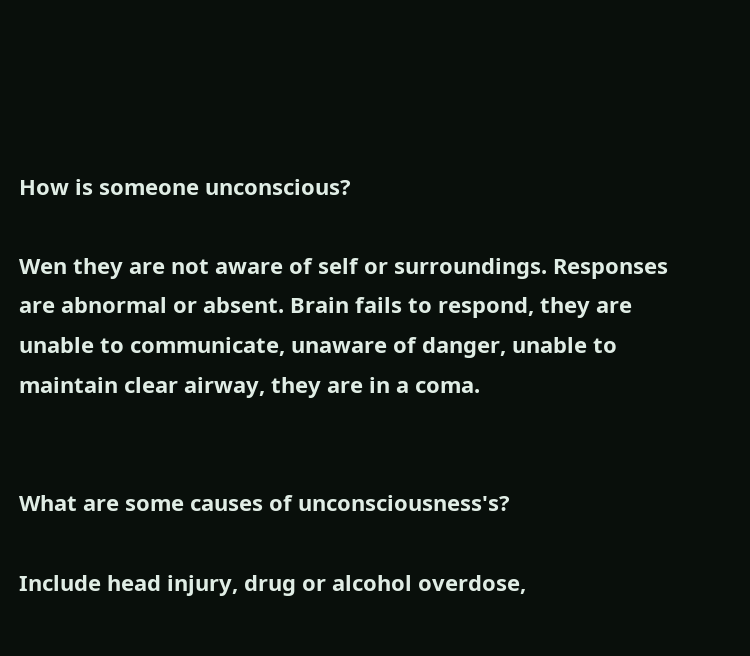How is someone unconscious?

Wen they are not aware of self or surroundings. Responses are abnormal or absent. Brain fails to respond, they are unable to communicate, unaware of danger, unable to maintain clear airway, they are in a coma.


What are some causes of unconsciousness's?

Include head injury, drug or alcohol overdose,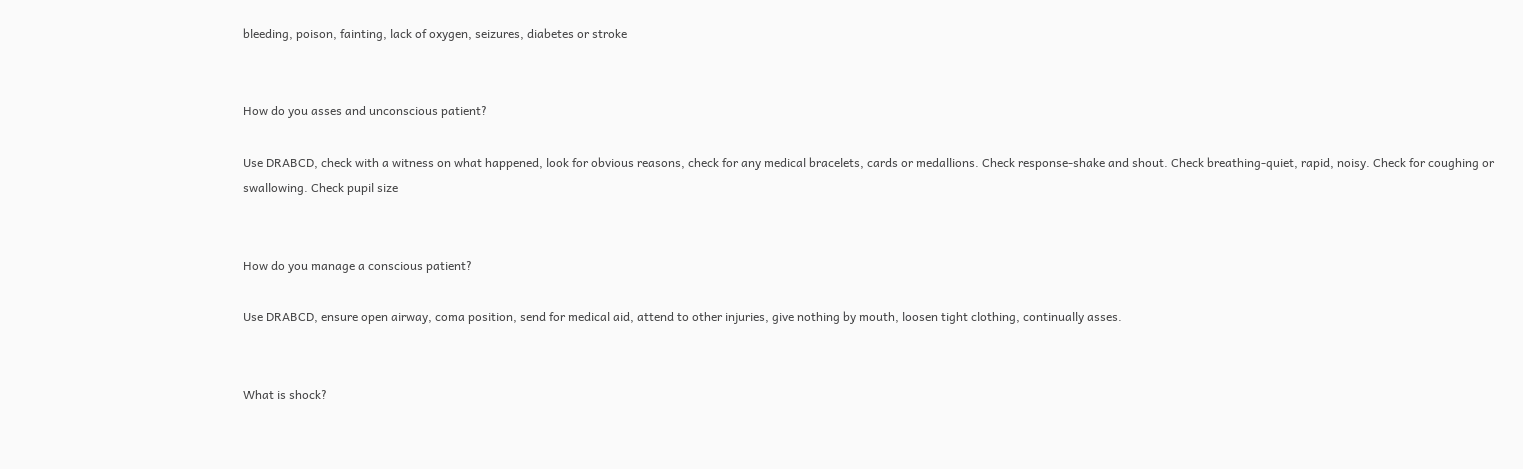bleeding, poison, fainting, lack of oxygen, seizures, diabetes or stroke


How do you asses and unconscious patient?

Use DRABCD, check with a witness on what happened, look for obvious reasons, check for any medical bracelets, cards or medallions. Check response-shake and shout. Check breathing-quiet, rapid, noisy. Check for coughing or swallowing. Check pupil size


How do you manage a conscious patient?

Use DRABCD, ensure open airway, coma position, send for medical aid, attend to other injuries, give nothing by mouth, loosen tight clothing, continually asses.


What is shock?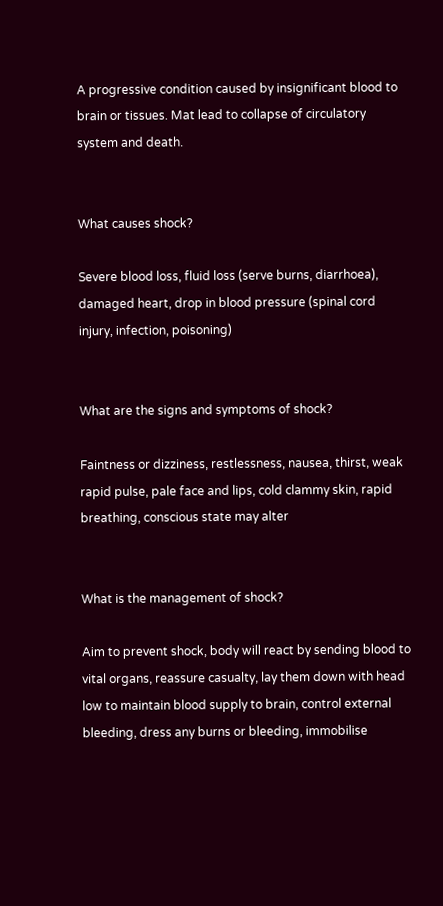A progressive condition caused by insignificant blood to brain or tissues. Mat lead to collapse of circulatory system and death.


What causes shock?

Severe blood loss, fluid loss (serve burns, diarrhoea), damaged heart, drop in blood pressure (spinal cord injury, infection, poisoning)


What are the signs and symptoms of shock?

Faintness or dizziness, restlessness, nausea, thirst, weak rapid pulse, pale face and lips, cold clammy skin, rapid breathing, conscious state may alter


What is the management of shock?

Aim to prevent shock, body will react by sending blood to vital organs, reassure casualty, lay them down with head low to maintain blood supply to brain, control external bleeding, dress any burns or bleeding, immobilise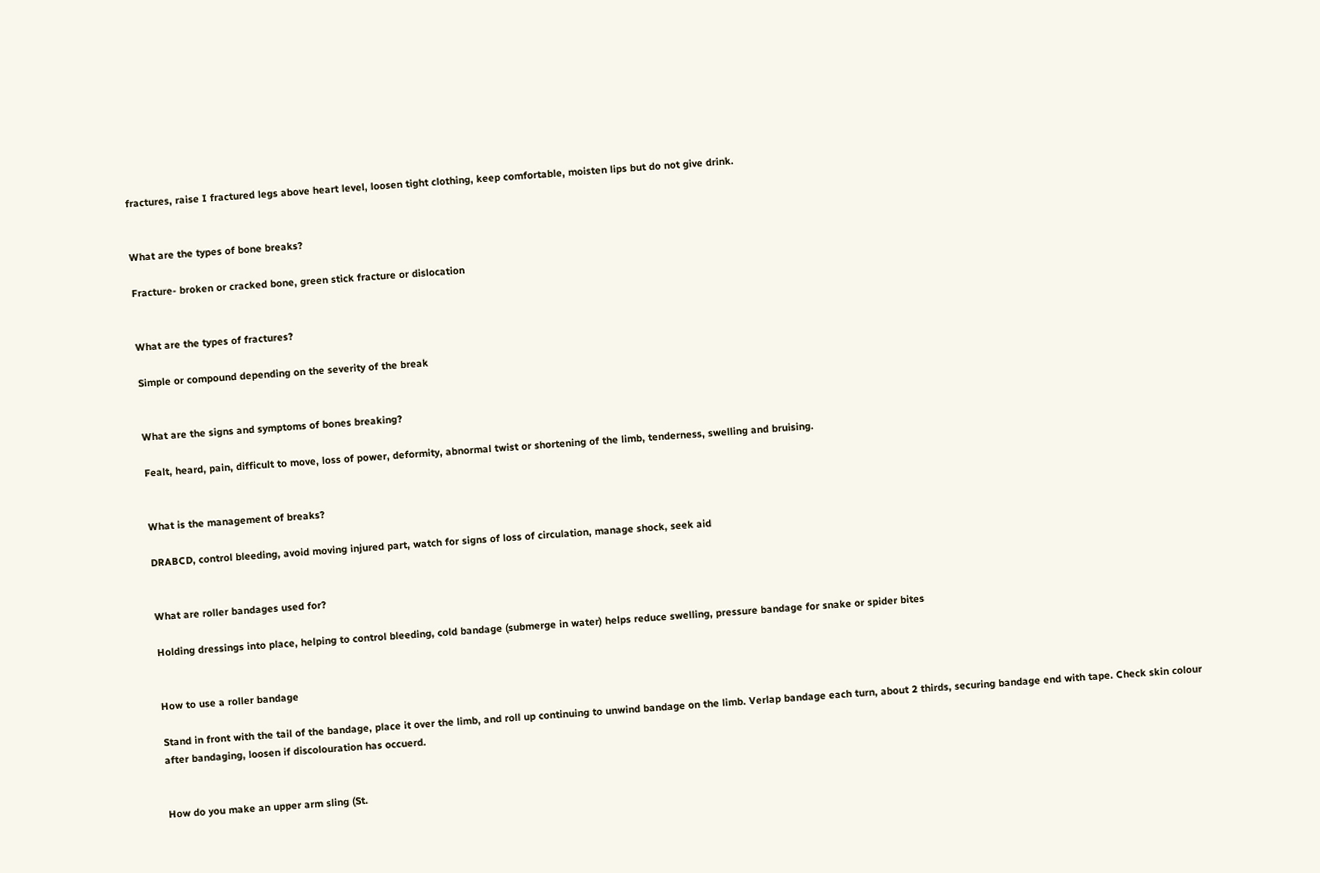fractures, raise I fractured legs above heart level, loosen tight clothing, keep comfortable, moisten lips but do not give drink.


What are the types of bone breaks?

Fracture- broken or cracked bone, green stick fracture or dislocation


What are the types of fractures?

Simple or compound depending on the severity of the break


What are the signs and symptoms of bones breaking?

Fealt, heard, pain, difficult to move, loss of power, deformity, abnormal twist or shortening of the limb, tenderness, swelling and bruising.


What is the management of breaks?

DRABCD, control bleeding, avoid moving injured part, watch for signs of loss of circulation, manage shock, seek aid


What are roller bandages used for?

Holding dressings into place, helping to control bleeding, cold bandage (submerge in water) helps reduce swelling, pressure bandage for snake or spider bites


How to use a roller bandage

Stand in front with the tail of the bandage, place it over the limb, and roll up continuing to unwind bandage on the limb. Verlap bandage each turn, about 2 thirds, securing bandage end with tape. Check skin colour after bandaging, loosen if discolouration has occuerd.


How do you make an upper arm sling (St.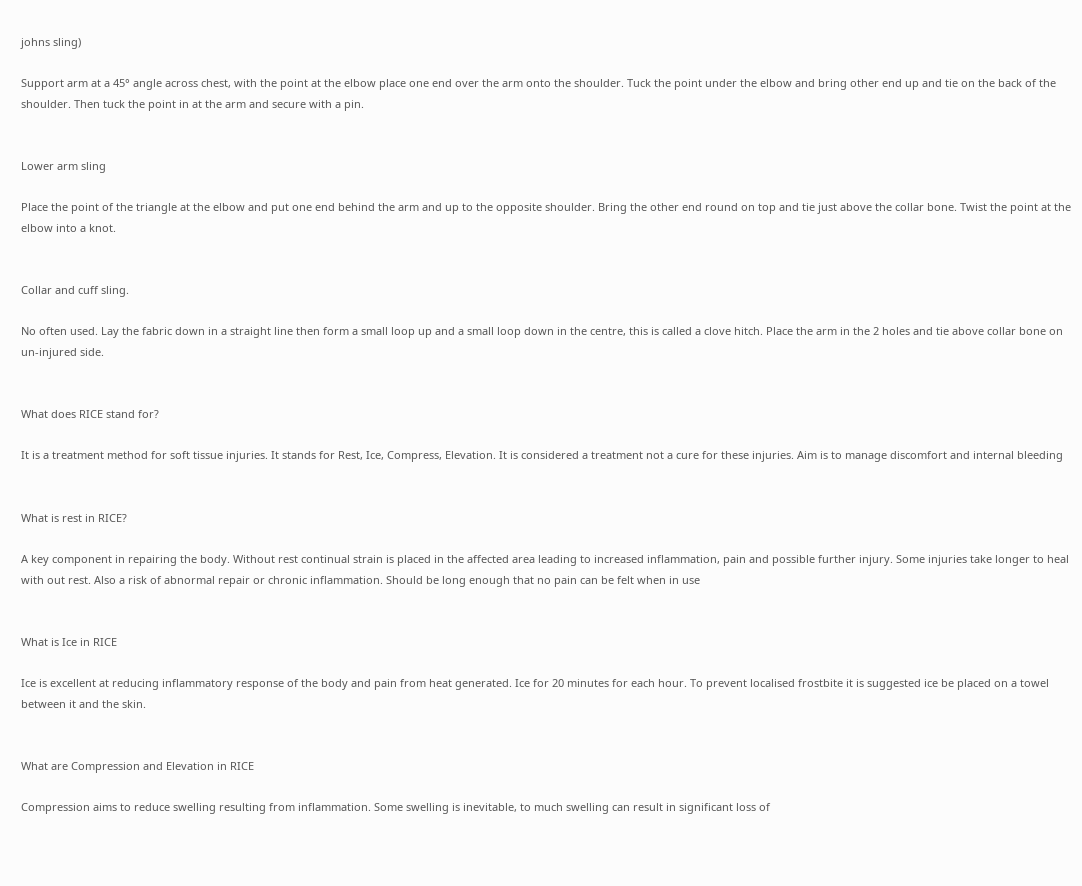johns sling)

Support arm at a 45° angle across chest, with the point at the elbow place one end over the arm onto the shoulder. Tuck the point under the elbow and bring other end up and tie on the back of the shoulder. Then tuck the point in at the arm and secure with a pin.


Lower arm sling

Place the point of the triangle at the elbow and put one end behind the arm and up to the opposite shoulder. Bring the other end round on top and tie just above the collar bone. Twist the point at the elbow into a knot.


Collar and cuff sling.

No often used. Lay the fabric down in a straight line then form a small loop up and a small loop down in the centre, this is called a clove hitch. Place the arm in the 2 holes and tie above collar bone on un-injured side.


What does RICE stand for?

It is a treatment method for soft tissue injuries. It stands for Rest, Ice, Compress, Elevation. It is considered a treatment not a cure for these injuries. Aim is to manage discomfort and internal bleeding


What is rest in RICE?

A key component in repairing the body. Without rest continual strain is placed in the affected area leading to increased inflammation, pain and possible further injury. Some injuries take longer to heal with out rest. Also a risk of abnormal repair or chronic inflammation. Should be long enough that no pain can be felt when in use


What is Ice in RICE

Ice is excellent at reducing inflammatory response of the body and pain from heat generated. Ice for 20 minutes for each hour. To prevent localised frostbite it is suggested ice be placed on a towel between it and the skin.


What are Compression and Elevation in RICE

Compression aims to reduce swelling resulting from inflammation. Some swelling is inevitable, to much swelling can result in significant loss of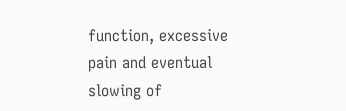function, excessive pain and eventual slowing of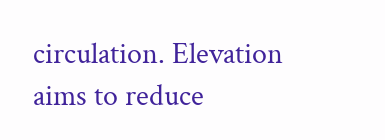circulation. Elevation aims to reduce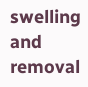swelling and removal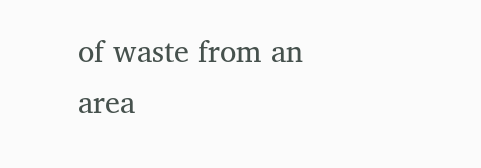of waste from an area